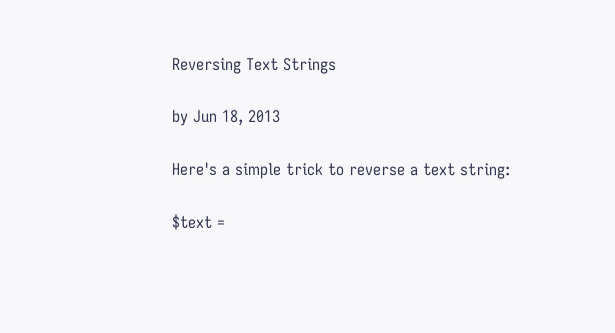Reversing Text Strings

by Jun 18, 2013

Here's a simple trick to reverse a text string:

$text =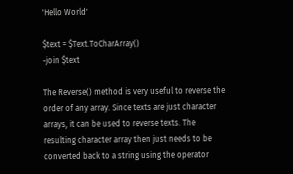'Hello World'

$text = $Text.ToCharArray()
-join $text

The Reverse() method is very useful to reverse the order of any array. Since texts are just character arrays, it can be used to reverse texts. The resulting character array then just needs to be converted back to a string using the operator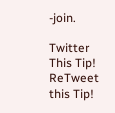-join.

Twitter This Tip! ReTweet this Tip!